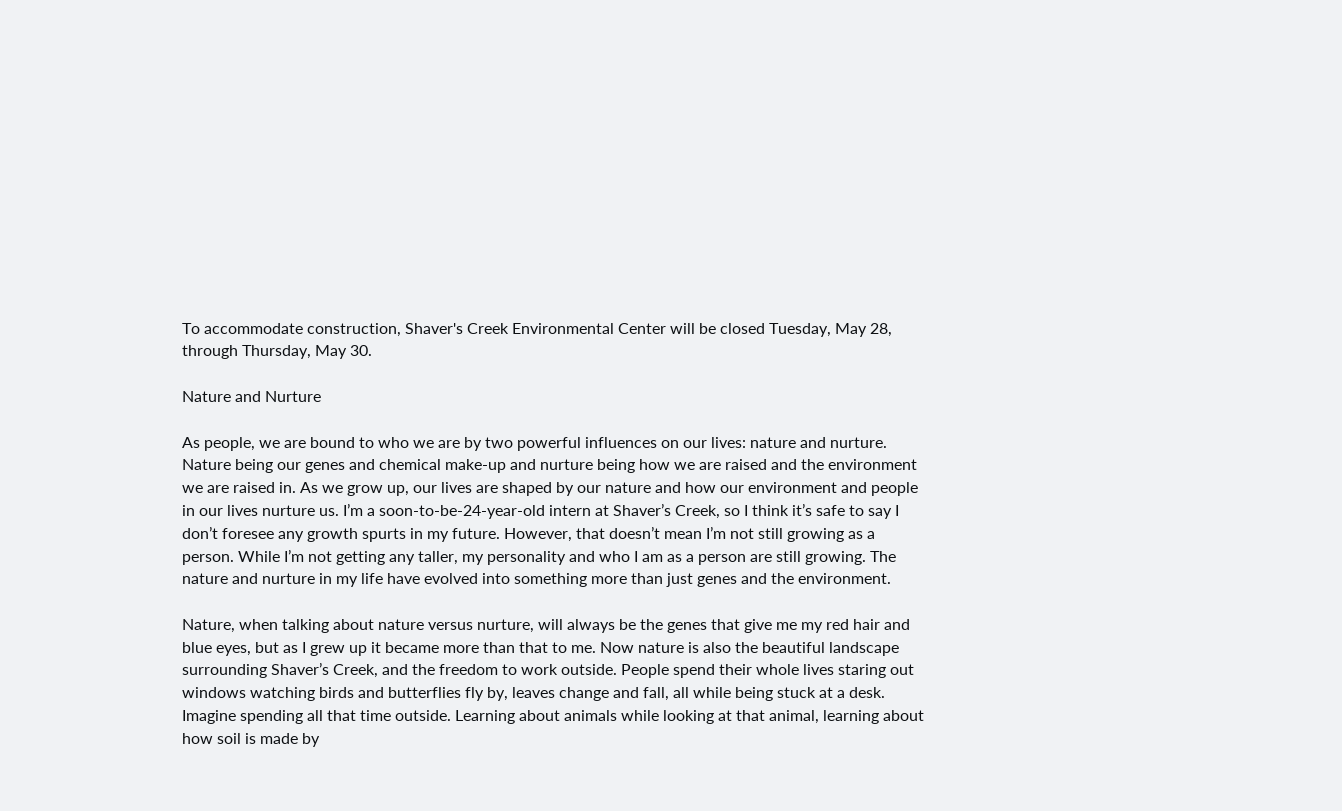To accommodate construction, Shaver's Creek Environmental Center will be closed Tuesday, May 28, through Thursday, May 30.

Nature and Nurture

As people, we are bound to who we are by two powerful influences on our lives: nature and nurture.  Nature being our genes and chemical make-up and nurture being how we are raised and the environment we are raised in. As we grow up, our lives are shaped by our nature and how our environment and people in our lives nurture us. I’m a soon-to-be-24-year-old intern at Shaver’s Creek, so I think it’s safe to say I don’t foresee any growth spurts in my future. However, that doesn’t mean I’m not still growing as a person. While I’m not getting any taller, my personality and who I am as a person are still growing. The nature and nurture in my life have evolved into something more than just genes and the environment.

Nature, when talking about nature versus nurture, will always be the genes that give me my red hair and blue eyes, but as I grew up it became more than that to me. Now nature is also the beautiful landscape surrounding Shaver’s Creek, and the freedom to work outside. People spend their whole lives staring out windows watching birds and butterflies fly by, leaves change and fall, all while being stuck at a desk. Imagine spending all that time outside. Learning about animals while looking at that animal, learning about how soil is made by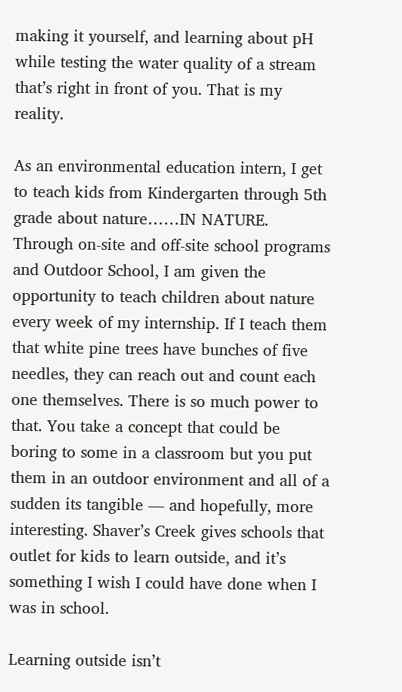making it yourself, and learning about pH while testing the water quality of a stream that’s right in front of you. That is my reality.

As an environmental education intern, I get to teach kids from Kindergarten through 5th grade about nature……IN NATURE. Through on-site and off-site school programs and Outdoor School, I am given the opportunity to teach children about nature every week of my internship. If I teach them that white pine trees have bunches of five needles, they can reach out and count each one themselves. There is so much power to that. You take a concept that could be boring to some in a classroom but you put them in an outdoor environment and all of a sudden its tangible — and hopefully, more interesting. Shaver’s Creek gives schools that outlet for kids to learn outside, and it’s something I wish I could have done when I was in school.

Learning outside isn’t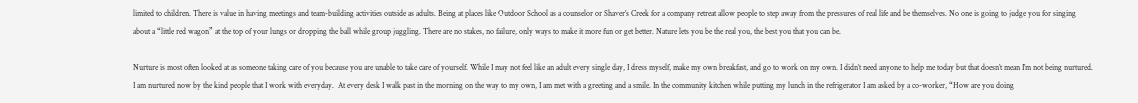limited to children. There is value in having meetings and team-building activities outside as adults. Being at places like Outdoor School as a counselor or Shaver’s Creek for a company retreat allow people to step away from the pressures of real life and be themselves. No one is going to judge you for singing about a “little red wagon” at the top of your lungs or dropping the ball while group juggling. There are no stakes, no failure, only ways to make it more fun or get better. Nature lets you be the real you, the best you that you can be.

Nurture is most often looked at as someone taking care of you because you are unable to take care of yourself. While I may not feel like an adult every single day, I dress myself, make my own breakfast, and go to work on my own. I didn’t need anyone to help me today but that doesn’t mean I’m not being nurtured. I am nurtured now by the kind people that I work with everyday.  At every desk I walk past in the morning on the way to my own, I am met with a greeting and a smile. In the community kitchen while putting my lunch in the refrigerator I am asked by a co-worker, “How are you doing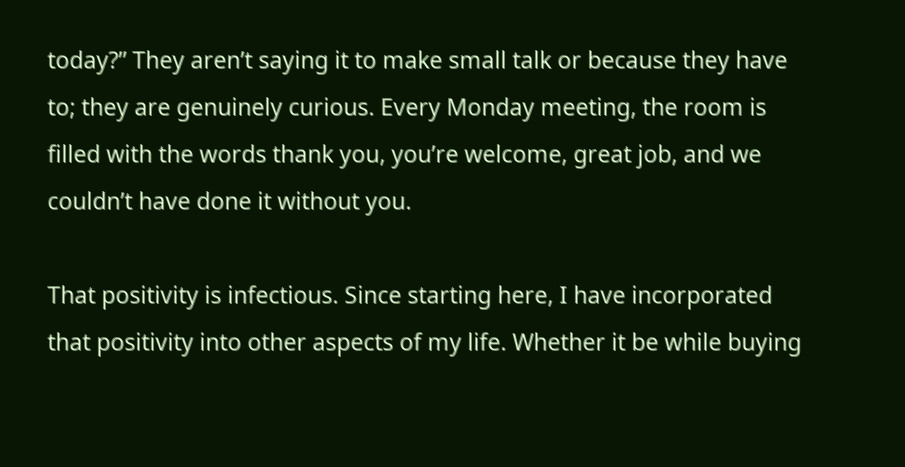today?” They aren’t saying it to make small talk or because they have to; they are genuinely curious. Every Monday meeting, the room is filled with the words thank you, you’re welcome, great job, and we couldn’t have done it without you.

That positivity is infectious. Since starting here, I have incorporated that positivity into other aspects of my life. Whether it be while buying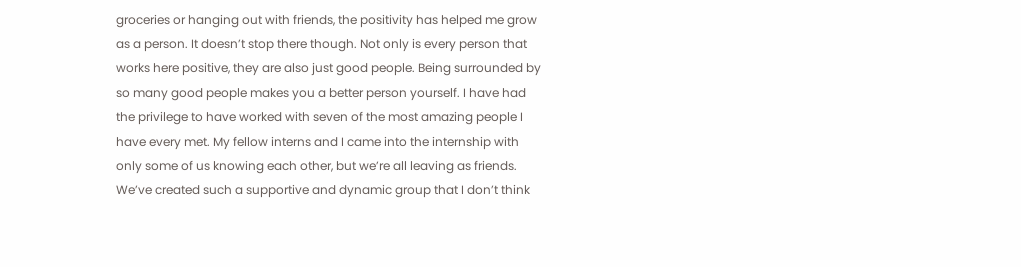groceries or hanging out with friends, the positivity has helped me grow as a person. It doesn’t stop there though. Not only is every person that works here positive, they are also just good people. Being surrounded by so many good people makes you a better person yourself. I have had the privilege to have worked with seven of the most amazing people I have every met. My fellow interns and I came into the internship with only some of us knowing each other, but we’re all leaving as friends. We’ve created such a supportive and dynamic group that I don’t think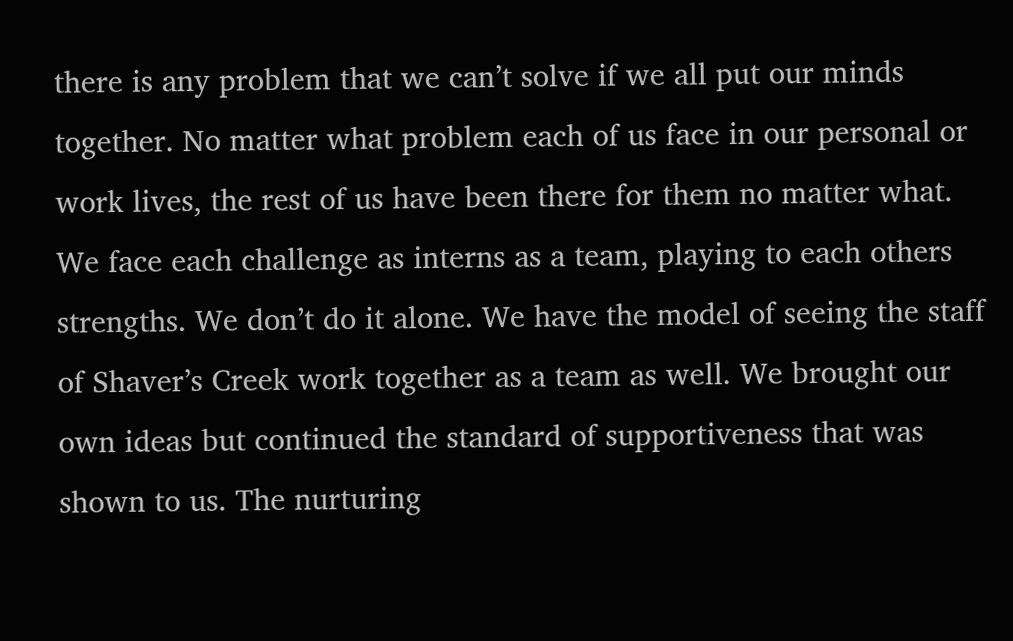there is any problem that we can’t solve if we all put our minds together. No matter what problem each of us face in our personal or work lives, the rest of us have been there for them no matter what. We face each challenge as interns as a team, playing to each others strengths. We don’t do it alone. We have the model of seeing the staff of Shaver’s Creek work together as a team as well. We brought our own ideas but continued the standard of supportiveness that was shown to us. The nurturing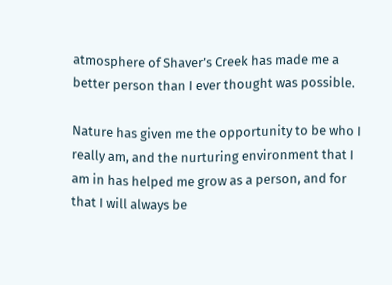atmosphere of Shaver’s Creek has made me a better person than I ever thought was possible.

Nature has given me the opportunity to be who I really am, and the nurturing environment that I am in has helped me grow as a person, and for that I will always be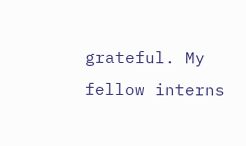grateful. My fellow interns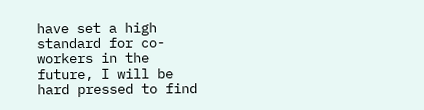have set a high standard for co-workers in the future, I will be hard pressed to find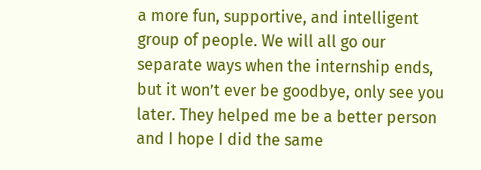a more fun, supportive, and intelligent group of people. We will all go our separate ways when the internship ends, but it won’t ever be goodbye, only see you later. They helped me be a better person and I hope I did the same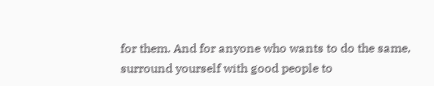for them. And for anyone who wants to do the same, surround yourself with good people to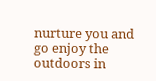nurture you and go enjoy the outdoors in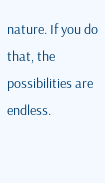nature. If you do that, the possibilities are endless.